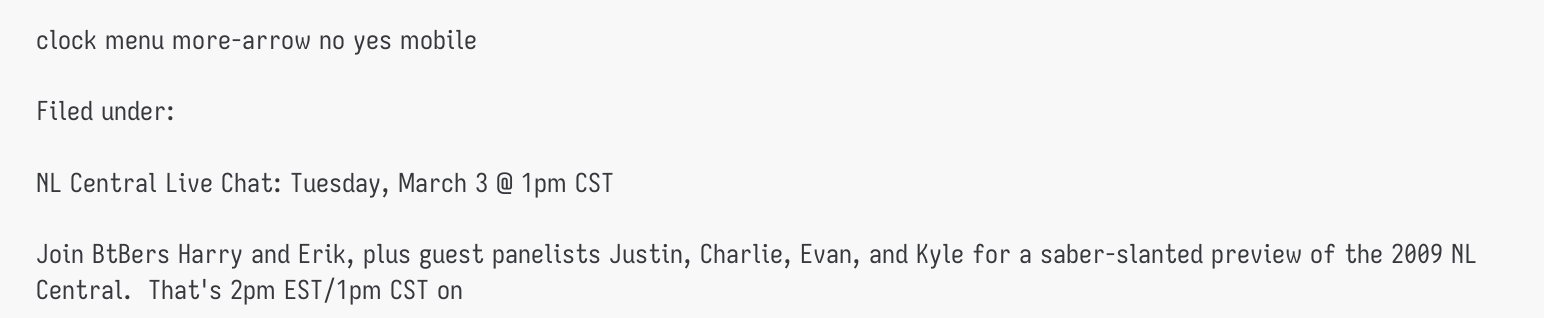clock menu more-arrow no yes mobile

Filed under:

NL Central Live Chat: Tuesday, March 3 @ 1pm CST

Join BtBers Harry and Erik, plus guest panelists Justin, Charlie, Evan, and Kyle for a saber-slanted preview of the 2009 NL Central.  That's 2pm EST/1pm CST on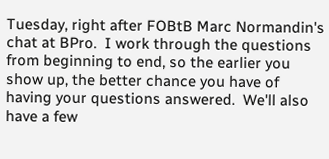Tuesday, right after FOBtB Marc Normandin's chat at BPro.  I work through the questions from beginning to end, so the earlier you show up, the better chance you have of having your questions answered.  We'll also have a few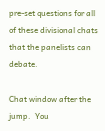pre-set questions for all of these divisional chats that the panelists can debate.

Chat window after the jump.  You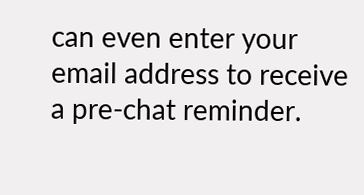can even enter your email address to receive a pre-chat reminder.